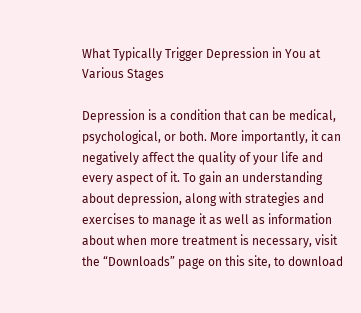What Typically Trigger Depression in You at Various Stages

Depression is a condition that can be medical, psychological, or both. More importantly, it can negatively affect the quality of your life and every aspect of it. To gain an understanding about depression, along with strategies and exercises to manage it as well as information about when more treatment is necessary, visit the “Downloads” page on this site, to download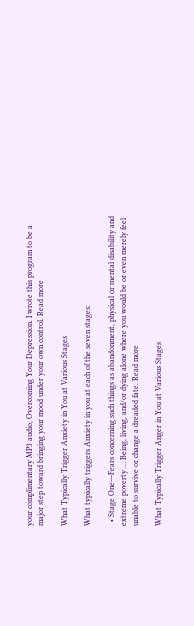your complimentary MP3 audio, Overcoming Your Depression. I wrote this program to be a major step toward bringing your mood under your own control. Read more

What Typically Trigger Anxiety in You at Various Stages

What typically triggers Anxiety in you at each of the seven stages:

  • Stage One―Fears concerning such things as abandonment, physical or mental disability and extreme poverty … Being, living, and/or dying alone where you would be or even merely feel unable to survive or change a dreaded fate. Read more

What Typically Trigger Anger in You at Various Stages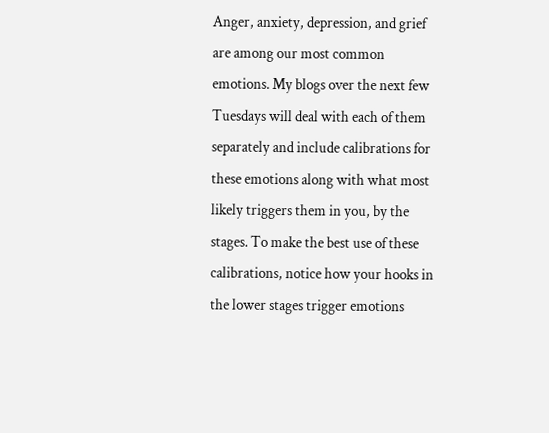Anger, anxiety, depression, and grief are among our most common emotions. My blogs over the next few Tuesdays will deal with each of them separately and include calibrations for these emotions along with what most likely triggers them in you, by the stages. To make the best use of these calibrations, notice how your hooks in the lower stages trigger emotions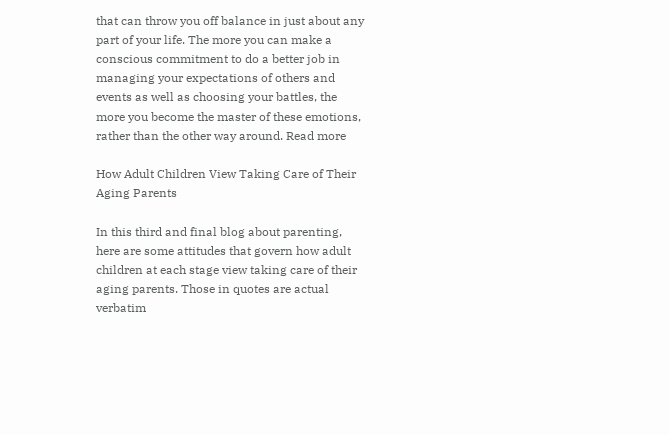that can throw you off balance in just about any part of your life. The more you can make a conscious commitment to do a better job in managing your expectations of others and events as well as choosing your battles, the more you become the master of these emotions, rather than the other way around. Read more

How Adult Children View Taking Care of Their Aging Parents

In this third and final blog about parenting, here are some attitudes that govern how adult children at each stage view taking care of their aging parents. Those in quotes are actual verbatim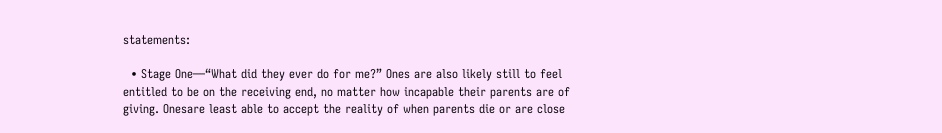statements:

  • Stage One―“What did they ever do for me?” Ones are also likely still to feel entitled to be on the receiving end, no matter how incapable their parents are of giving. Onesare least able to accept the reality of when parents die or are close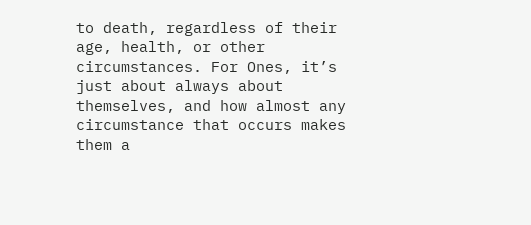to death, regardless of their age, health, or other circumstances. For Ones, it’s just about always about themselves, and how almost any circumstance that occurs makes them a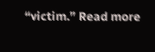“victim.” Read more